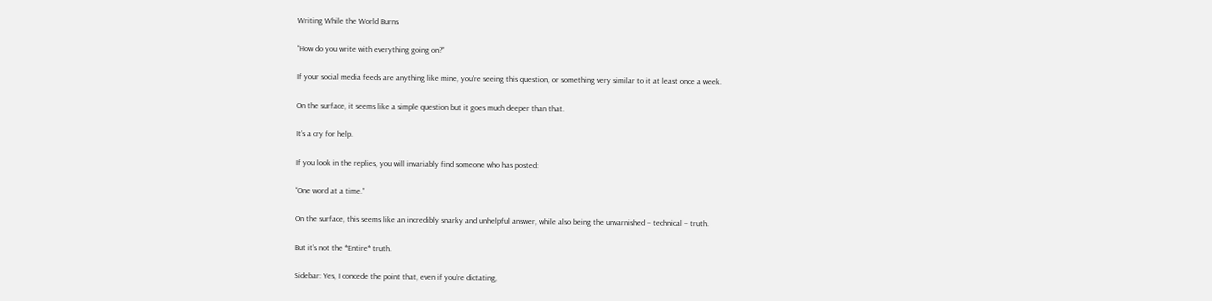Writing While the World Burns

“How do you write with everything going on?”

If your social media feeds are anything like mine, you’re seeing this question, or something very similar to it at least once a week.

On the surface, it seems like a simple question but it goes much deeper than that.

It’s a cry for help.

If you look in the replies, you will invariably find someone who has posted:

“One word at a time.”

On the surface, this seems like an incredibly snarky and unhelpful answer, while also being the unvarnished – technical – truth.

But it’s not the *Entire* truth.

Sidebar: Yes, I concede the point that, even if you’re dictating,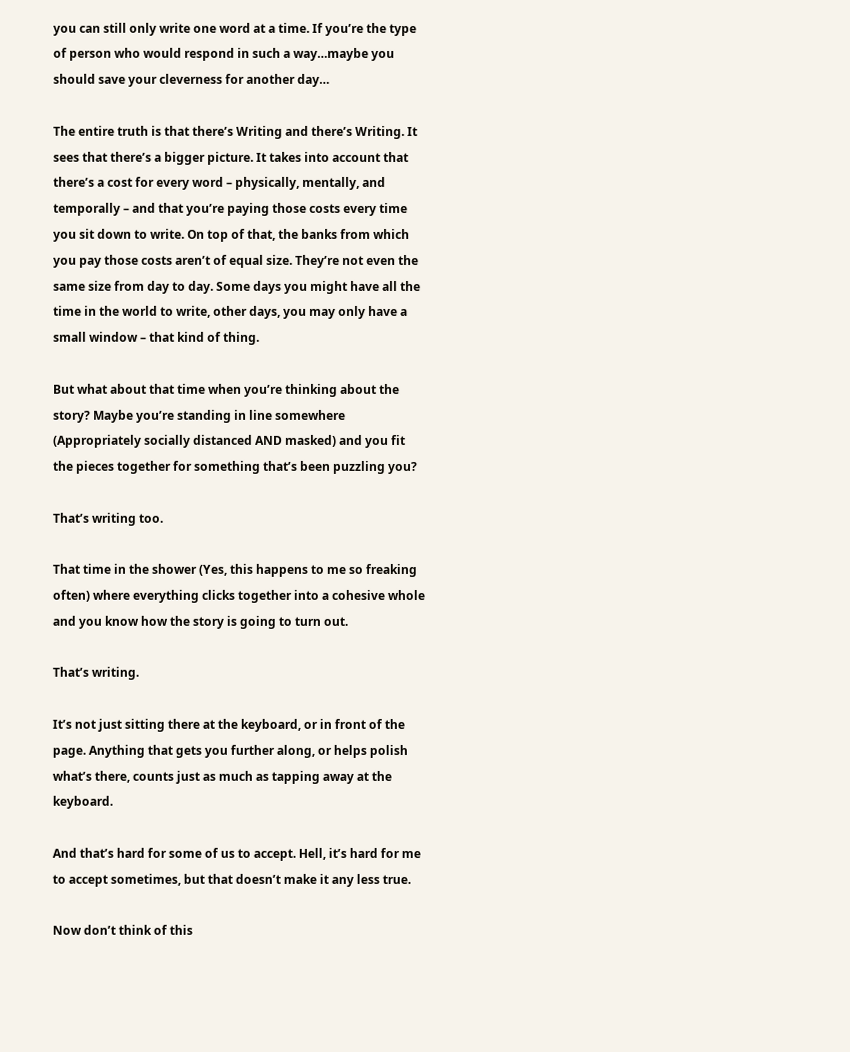you can still only write one word at a time. If you’re the type of person who would respond in such a way…maybe you should save your cleverness for another day…

The entire truth is that there’s Writing and there’s Writing. It sees that there’s a bigger picture. It takes into account that there’s a cost for every word – physically, mentally, and temporally – and that you’re paying those costs every time you sit down to write. On top of that, the banks from which you pay those costs aren’t of equal size. They’re not even the same size from day to day. Some days you might have all the time in the world to write, other days, you may only have a small window – that kind of thing.

But what about that time when you’re thinking about the story? Maybe you’re standing in line somewhere (Appropriately socially distanced AND masked) and you fit the pieces together for something that’s been puzzling you?

That’s writing too.

That time in the shower (Yes, this happens to me so freaking often) where everything clicks together into a cohesive whole and you know how the story is going to turn out.

That’s writing.

It’s not just sitting there at the keyboard, or in front of the page. Anything that gets you further along, or helps polish what’s there, counts just as much as tapping away at the keyboard.

And that’s hard for some of us to accept. Hell, it’s hard for me to accept sometimes, but that doesn’t make it any less true.

Now don’t think of this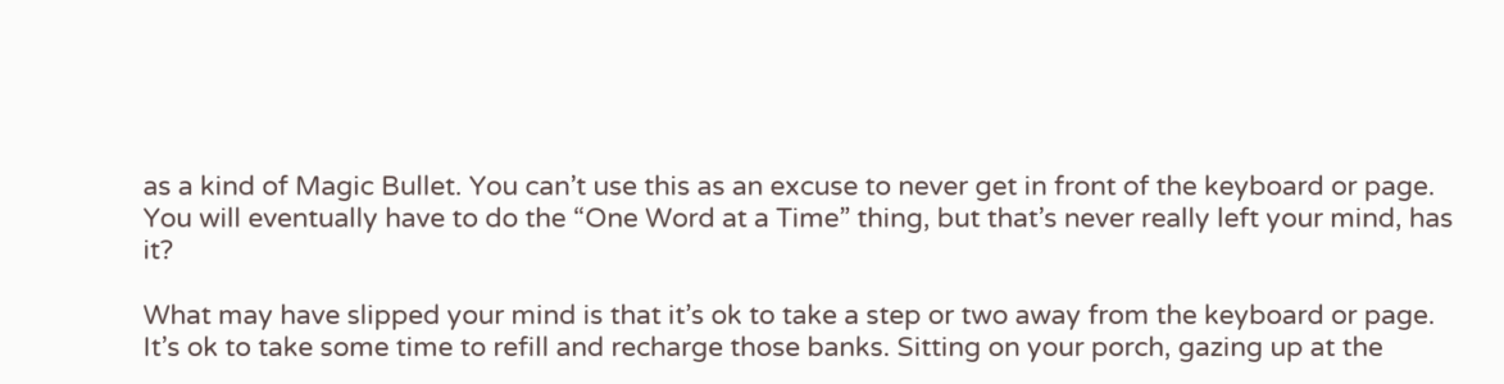as a kind of Magic Bullet. You can’t use this as an excuse to never get in front of the keyboard or page. You will eventually have to do the “One Word at a Time” thing, but that’s never really left your mind, has it?

What may have slipped your mind is that it’s ok to take a step or two away from the keyboard or page. It’s ok to take some time to refill and recharge those banks. Sitting on your porch, gazing up at the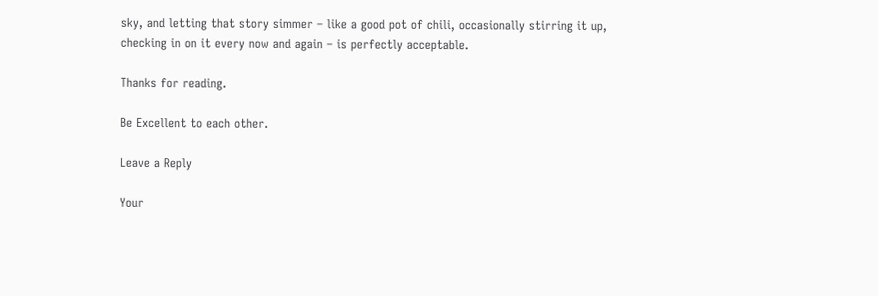sky, and letting that story simmer – like a good pot of chili, occasionally stirring it up, checking in on it every now and again – is perfectly acceptable.

Thanks for reading.

Be Excellent to each other.

Leave a Reply

Your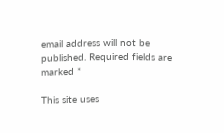email address will not be published. Required fields are marked *

This site uses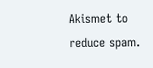Akismet to reduce spam.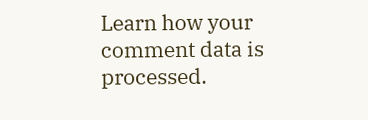Learn how your comment data is processed.